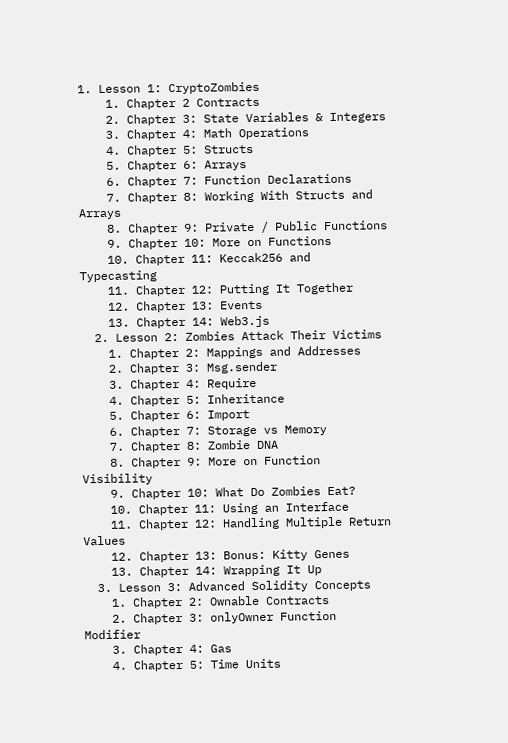1. Lesson 1: CryptoZombies
    1. Chapter 2 Contracts
    2. Chapter 3: State Variables & Integers
    3. Chapter 4: Math Operations
    4. Chapter 5: Structs
    5. Chapter 6: Arrays
    6. Chapter 7: Function Declarations
    7. Chapter 8: Working With Structs and Arrays
    8. Chapter 9: Private / Public Functions
    9. Chapter 10: More on Functions
    10. Chapter 11: Keccak256 and Typecasting
    11. Chapter 12: Putting It Together
    12. Chapter 13: Events
    13. Chapter 14: Web3.js
  2. Lesson 2: Zombies Attack Their Victims
    1. Chapter 2: Mappings and Addresses
    2. Chapter 3: Msg.sender
    3. Chapter 4: Require
    4. Chapter 5: Inheritance
    5. Chapter 6: Import
    6. Chapter 7: Storage vs Memory
    7. Chapter 8: Zombie DNA
    8. Chapter 9: More on Function Visibility
    9. Chapter 10: What Do Zombies Eat?
    10. Chapter 11: Using an Interface
    11. Chapter 12: Handling Multiple Return Values
    12. Chapter 13: Bonus: Kitty Genes
    13. Chapter 14: Wrapping It Up
  3. Lesson 3: Advanced Solidity Concepts
    1. Chapter 2: Ownable Contracts
    2. Chapter 3: onlyOwner Function Modifier
    3. Chapter 4: Gas
    4. Chapter 5: Time Units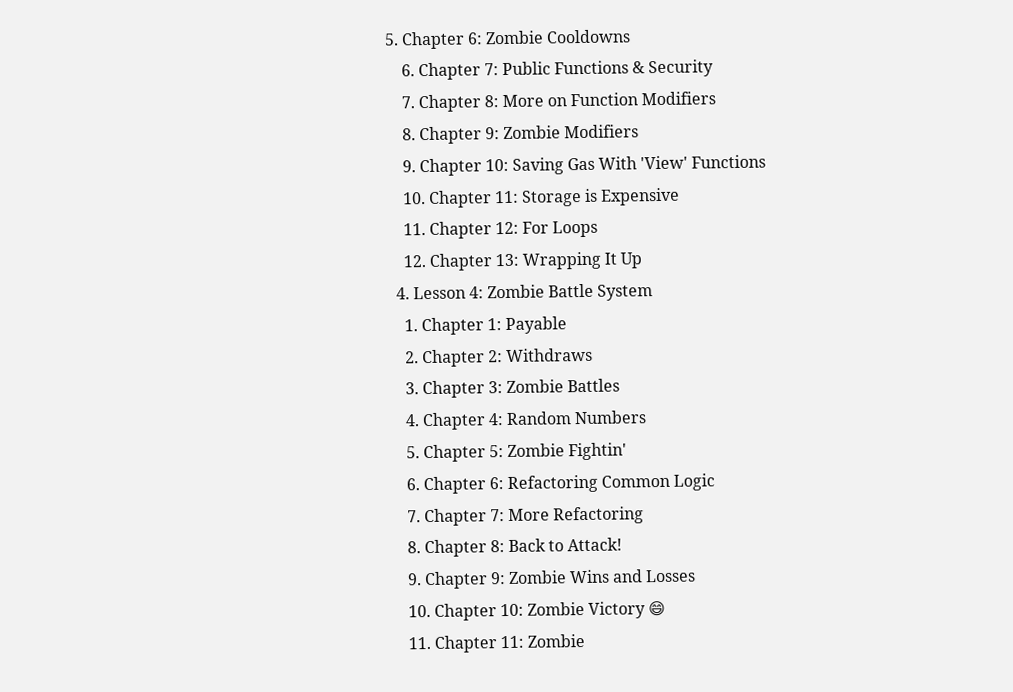5. Chapter 6: Zombie Cooldowns
    6. Chapter 7: Public Functions & Security
    7. Chapter 8: More on Function Modifiers
    8. Chapter 9: Zombie Modifiers
    9. Chapter 10: Saving Gas With 'View' Functions
    10. Chapter 11: Storage is Expensive
    11. Chapter 12: For Loops
    12. Chapter 13: Wrapping It Up
  4. Lesson 4: Zombie Battle System
    1. Chapter 1: Payable
    2. Chapter 2: Withdraws
    3. Chapter 3: Zombie Battles
    4. Chapter 4: Random Numbers
    5. Chapter 5: Zombie Fightin'
    6. Chapter 6: Refactoring Common Logic
    7. Chapter 7: More Refactoring
    8. Chapter 8: Back to Attack!
    9. Chapter 9: Zombie Wins and Losses
    10. Chapter 10: Zombie Victory 😄
    11. Chapter 11: Zombie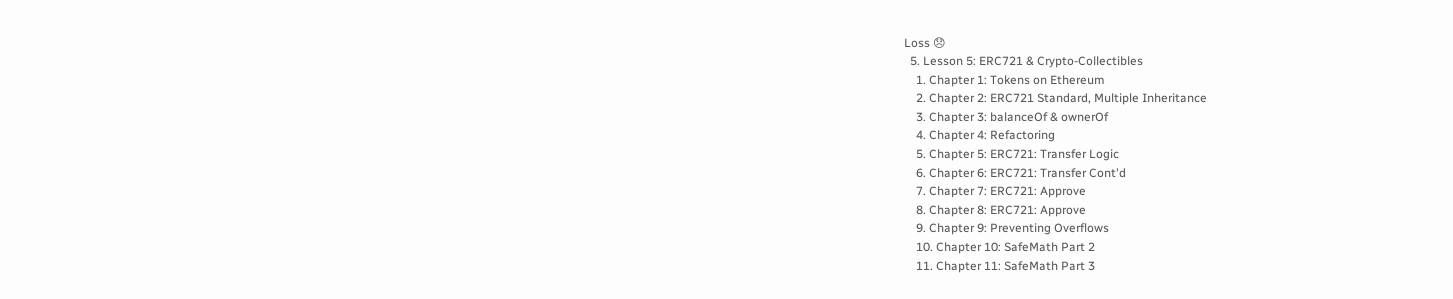Loss 😞
  5. Lesson 5: ERC721 & Crypto-Collectibles
    1. Chapter 1: Tokens on Ethereum
    2. Chapter 2: ERC721 Standard, Multiple Inheritance
    3. Chapter 3: balanceOf & ownerOf
    4. Chapter 4: Refactoring
    5. Chapter 5: ERC721: Transfer Logic
    6. Chapter 6: ERC721: Transfer Cont'd
    7. Chapter 7: ERC721: Approve
    8. Chapter 8: ERC721: Approve
    9. Chapter 9: Preventing Overflows
    10. Chapter 10: SafeMath Part 2
    11. Chapter 11: SafeMath Part 3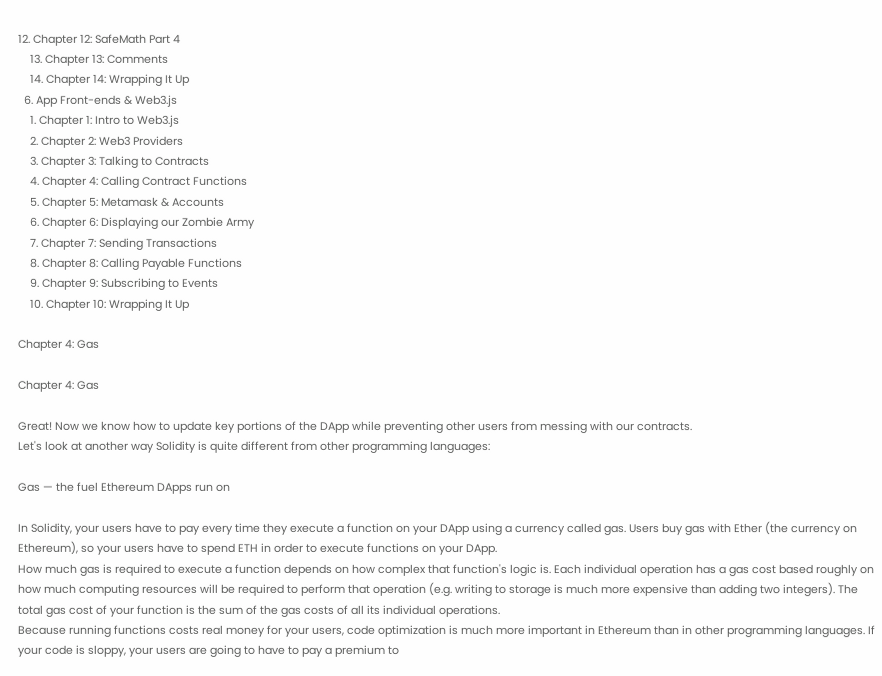12. Chapter 12: SafeMath Part 4
    13. Chapter 13: Comments
    14. Chapter 14: Wrapping It Up
  6. App Front-ends & Web3.js
    1. Chapter 1: Intro to Web3.js
    2. Chapter 2: Web3 Providers
    3. Chapter 3: Talking to Contracts
    4. Chapter 4: Calling Contract Functions
    5. Chapter 5: Metamask & Accounts
    6. Chapter 6: Displaying our Zombie Army
    7. Chapter 7: Sending Transactions
    8. Chapter 8: Calling Payable Functions
    9. Chapter 9: Subscribing to Events
    10. Chapter 10: Wrapping It Up

Chapter 4: Gas

Chapter 4: Gas

Great! Now we know how to update key portions of the DApp while preventing other users from messing with our contracts.
Let's look at another way Solidity is quite different from other programming languages:

Gas — the fuel Ethereum DApps run on

In Solidity, your users have to pay every time they execute a function on your DApp using a currency called gas. Users buy gas with Ether (the currency on Ethereum), so your users have to spend ETH in order to execute functions on your DApp.
How much gas is required to execute a function depends on how complex that function's logic is. Each individual operation has a gas cost based roughly on how much computing resources will be required to perform that operation (e.g. writing to storage is much more expensive than adding two integers). The total gas cost of your function is the sum of the gas costs of all its individual operations.
Because running functions costs real money for your users, code optimization is much more important in Ethereum than in other programming languages. If your code is sloppy, your users are going to have to pay a premium to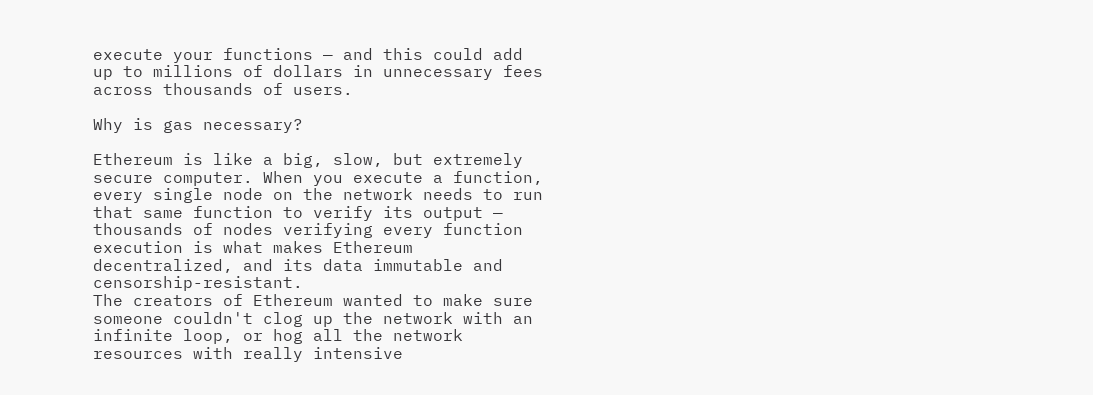execute your functions — and this could add up to millions of dollars in unnecessary fees across thousands of users.

Why is gas necessary?

Ethereum is like a big, slow, but extremely secure computer. When you execute a function, every single node on the network needs to run that same function to verify its output — thousands of nodes verifying every function execution is what makes Ethereum decentralized, and its data immutable and censorship-resistant.
The creators of Ethereum wanted to make sure someone couldn't clog up the network with an infinite loop, or hog all the network resources with really intensive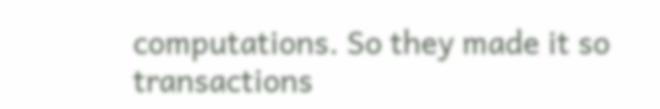computations. So they made it so transactions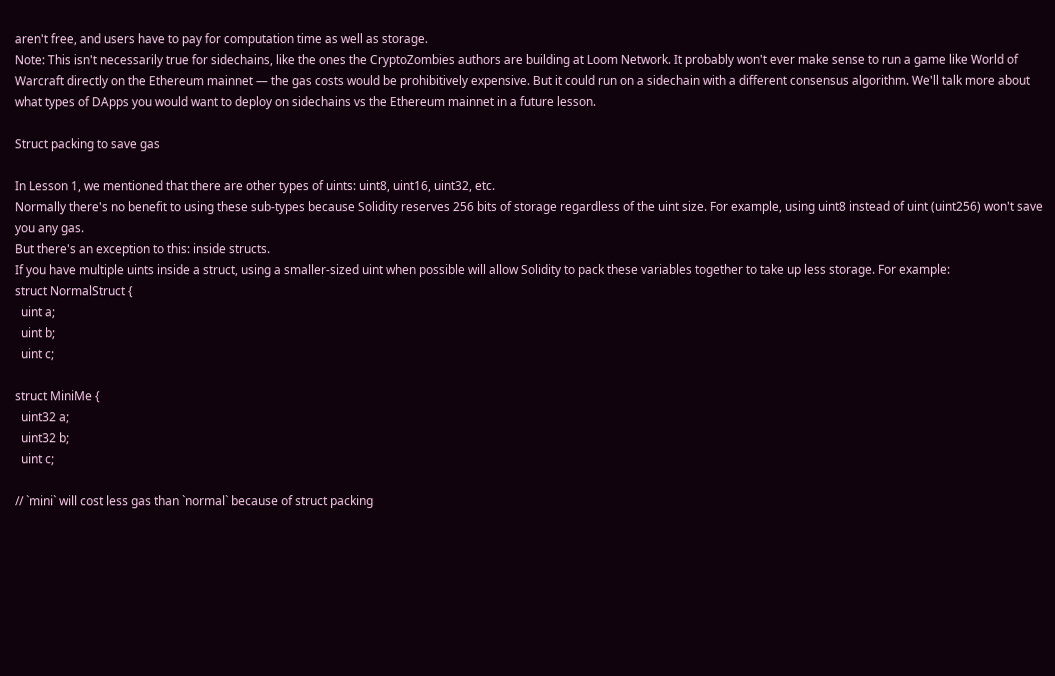aren't free, and users have to pay for computation time as well as storage.
Note: This isn't necessarily true for sidechains, like the ones the CryptoZombies authors are building at Loom Network. It probably won't ever make sense to run a game like World of Warcraft directly on the Ethereum mainnet — the gas costs would be prohibitively expensive. But it could run on a sidechain with a different consensus algorithm. We'll talk more about what types of DApps you would want to deploy on sidechains vs the Ethereum mainnet in a future lesson.

Struct packing to save gas

In Lesson 1, we mentioned that there are other types of uints: uint8, uint16, uint32, etc.
Normally there's no benefit to using these sub-types because Solidity reserves 256 bits of storage regardless of the uint size. For example, using uint8 instead of uint (uint256) won't save you any gas.
But there's an exception to this: inside structs.
If you have multiple uints inside a struct, using a smaller-sized uint when possible will allow Solidity to pack these variables together to take up less storage. For example:
struct NormalStruct {
  uint a;
  uint b;
  uint c;

struct MiniMe {
  uint32 a;
  uint32 b;
  uint c;

// `mini` will cost less gas than `normal` because of struct packing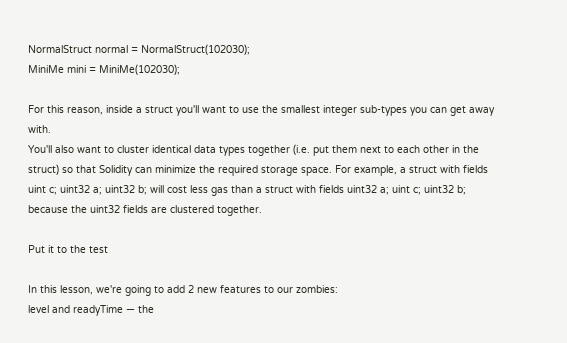NormalStruct normal = NormalStruct(102030);
MiniMe mini = MiniMe(102030);

For this reason, inside a struct you'll want to use the smallest integer sub-types you can get away with.
You'll also want to cluster identical data types together (i.e. put them next to each other in the struct) so that Solidity can minimize the required storage space. For example, a struct with fields
uint c; uint32 a; uint32 b; will cost less gas than a struct with fields uint32 a; uint c; uint32 b; because the uint32 fields are clustered together.

Put it to the test

In this lesson, we're going to add 2 new features to our zombies:
level and readyTime — the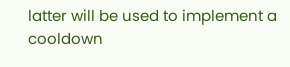latter will be used to implement a cooldown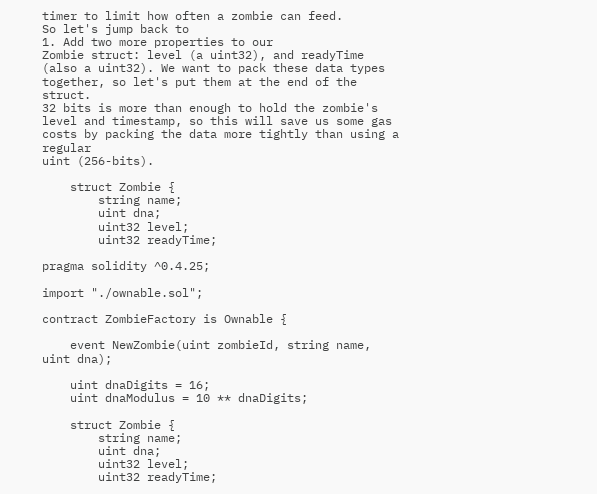timer to limit how often a zombie can feed.
So let's jump back to
1. Add two more properties to our
Zombie struct: level (a uint32), and readyTime (also a uint32). We want to pack these data types together, so let's put them at the end of the struct.
32 bits is more than enough to hold the zombie's level and timestamp, so this will save us some gas costs by packing the data more tightly than using a regular
uint (256-bits).

    struct Zombie {
        string name;
        uint dna;
        uint32 level;
        uint32 readyTime;

pragma solidity ^0.4.25;

import "./ownable.sol";

contract ZombieFactory is Ownable {

    event NewZombie(uint zombieId, string name, uint dna);

    uint dnaDigits = 16;
    uint dnaModulus = 10 ** dnaDigits;

    struct Zombie {
        string name;
        uint dna;
        uint32 level;
        uint32 readyTime;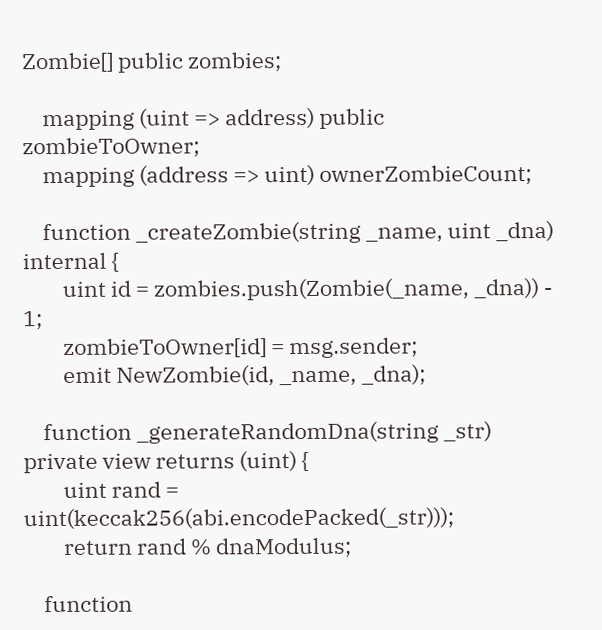Zombie[] public zombies;

    mapping (uint => address) public zombieToOwner;
    mapping (address => uint) ownerZombieCount;

    function _createZombie(string _name, uint _dna) internal {
        uint id = zombies.push(Zombie(_name, _dna)) - 1;
        zombieToOwner[id] = msg.sender;
        emit NewZombie(id, _name, _dna);

    function _generateRandomDna(string _str) private view returns (uint) {
        uint rand = uint(keccak256(abi.encodePacked(_str)));
        return rand % dnaModulus;

    function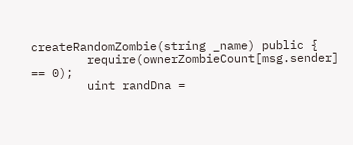createRandomZombie(string _name) public {
        require(ownerZombieCount[msg.sender] == 0);
        uint randDna =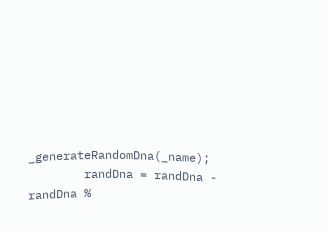_generateRandomDna(_name);
        randDna = randDna - randDna %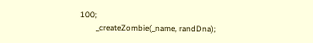100;
        _createZombie(_name, randDna);